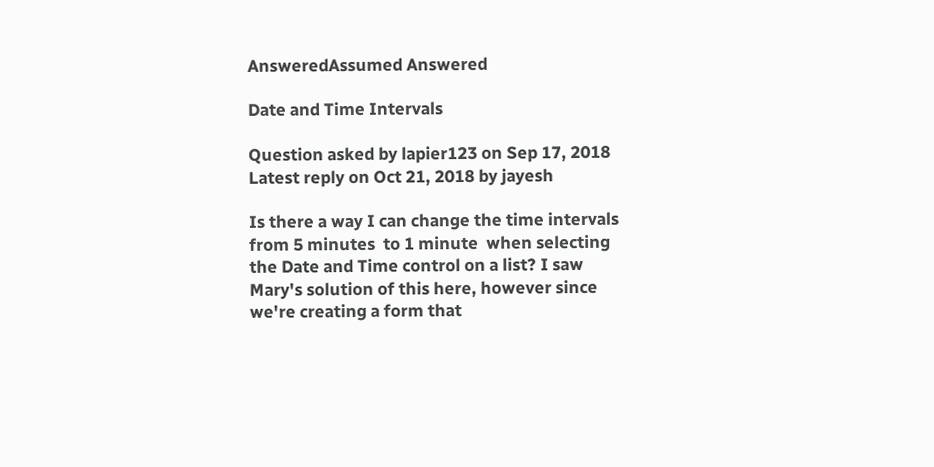AnsweredAssumed Answered

Date and Time Intervals

Question asked by lapier123 on Sep 17, 2018
Latest reply on Oct 21, 2018 by jayesh

Is there a way I can change the time intervals from 5 minutes  to 1 minute  when selecting the Date and Time control on a list? I saw Mary's solution of this here, however since we're creating a form that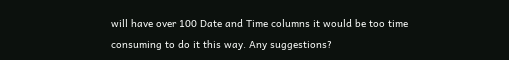will have over 100 Date and Time columns it would be too time consuming to do it this way. Any suggestions?